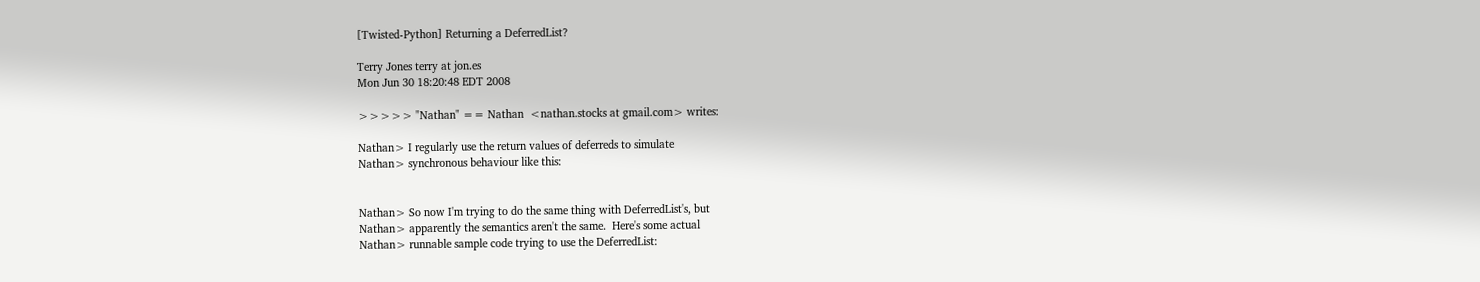[Twisted-Python] Returning a DeferredList?

Terry Jones terry at jon.es
Mon Jun 30 18:20:48 EDT 2008

>>>>> "Nathan" == Nathan  <nathan.stocks at gmail.com> writes:

Nathan> I regularly use the return values of deferreds to simulate
Nathan> synchronous behaviour like this:


Nathan> So now I'm trying to do the same thing with DeferredList's, but
Nathan> apparently the semantics aren't the same.  Here's some actual
Nathan> runnable sample code trying to use the DeferredList: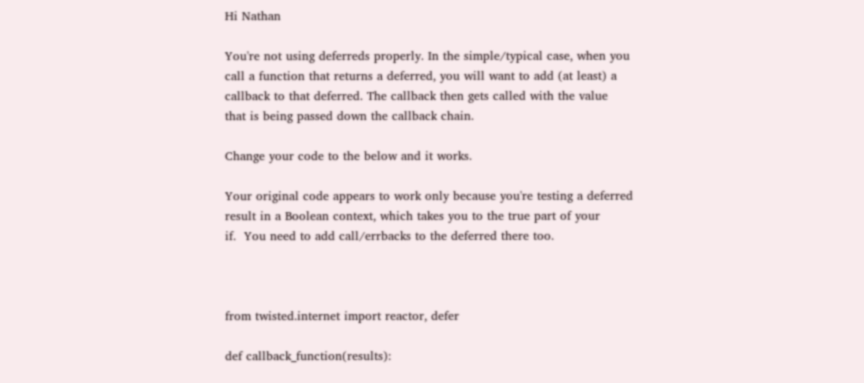Hi Nathan

You're not using deferreds properly. In the simple/typical case, when you
call a function that returns a deferred, you will want to add (at least) a
callback to that deferred. The callback then gets called with the value
that is being passed down the callback chain.

Change your code to the below and it works.

Your original code appears to work only because you're testing a deferred
result in a Boolean context, which takes you to the true part of your
if.  You need to add call/errbacks to the deferred there too.



from twisted.internet import reactor, defer

def callback_function(results):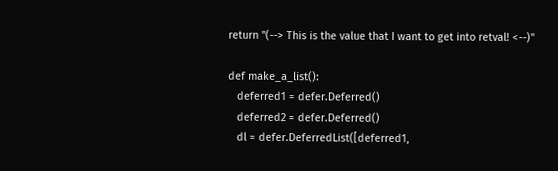return "(--> This is the value that I want to get into retval! <--)"

def make_a_list():
   deferred1 = defer.Deferred()
   deferred2 = defer.Deferred()
   dl = defer.DeferredList([deferred1,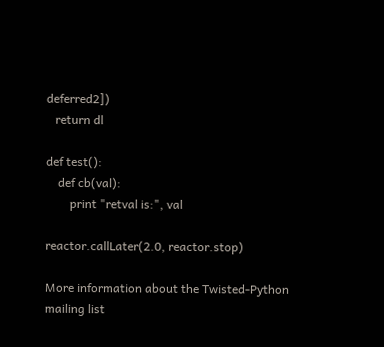deferred2])
   return dl

def test():
    def cb(val):
        print "retval is:", val

reactor.callLater(2.0, reactor.stop)

More information about the Twisted-Python mailing list